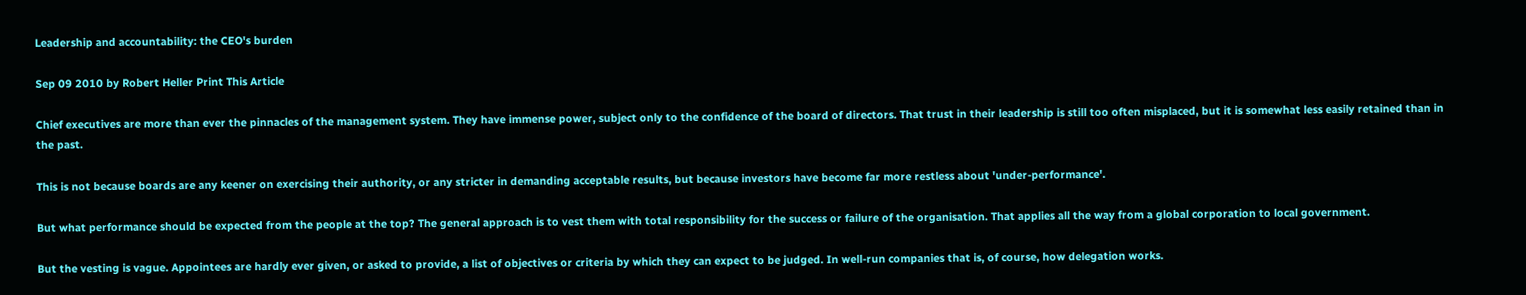Leadership and accountability: the CEO's burden

Sep 09 2010 by Robert Heller Print This Article

Chief executives are more than ever the pinnacles of the management system. They have immense power, subject only to the confidence of the board of directors. That trust in their leadership is still too often misplaced, but it is somewhat less easily retained than in the past.

This is not because boards are any keener on exercising their authority, or any stricter in demanding acceptable results, but because investors have become far more restless about 'under-performance'.

But what performance should be expected from the people at the top? The general approach is to vest them with total responsibility for the success or failure of the organisation. That applies all the way from a global corporation to local government.

But the vesting is vague. Appointees are hardly ever given, or asked to provide, a list of objectives or criteria by which they can expect to be judged. In well-run companies that is, of course, how delegation works.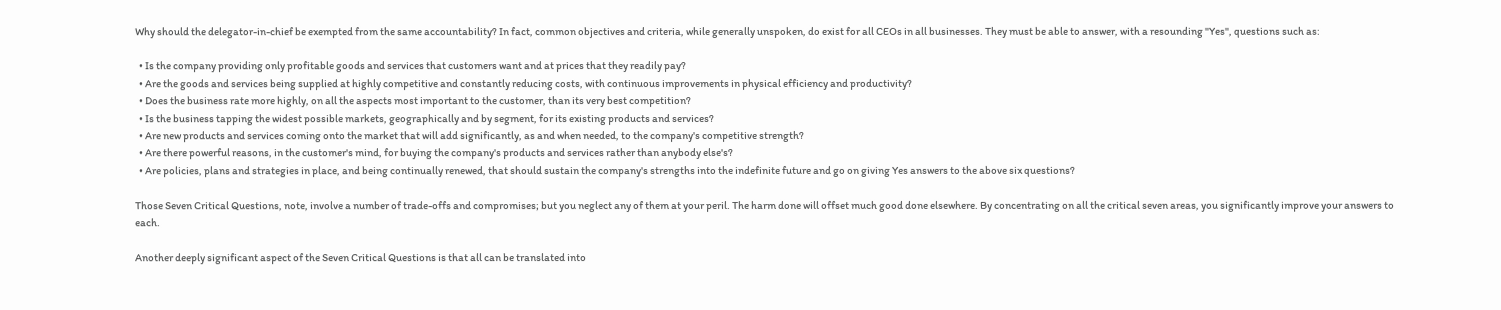Why should the delegator-in-chief be exempted from the same accountability? In fact, common objectives and criteria, while generally unspoken, do exist for all CEOs in all businesses. They must be able to answer, with a resounding "Yes", questions such as:

  • Is the company providing only profitable goods and services that customers want and at prices that they readily pay?
  • Are the goods and services being supplied at highly competitive and constantly reducing costs, with continuous improvements in physical efficiency and productivity?
  • Does the business rate more highly, on all the aspects most important to the customer, than its very best competition?
  • Is the business tapping the widest possible markets, geographically and by segment, for its existing products and services?
  • Are new products and services coming onto the market that will add significantly, as and when needed, to the company's competitive strength?
  • Are there powerful reasons, in the customer's mind, for buying the company's products and services rather than anybody else's?
  • Are policies, plans and strategies in place, and being continually renewed, that should sustain the company's strengths into the indefinite future and go on giving Yes answers to the above six questions?

Those Seven Critical Questions, note, involve a number of trade-offs and compromises; but you neglect any of them at your peril. The harm done will offset much good done elsewhere. By concentrating on all the critical seven areas, you significantly improve your answers to each.

Another deeply significant aspect of the Seven Critical Questions is that all can be translated into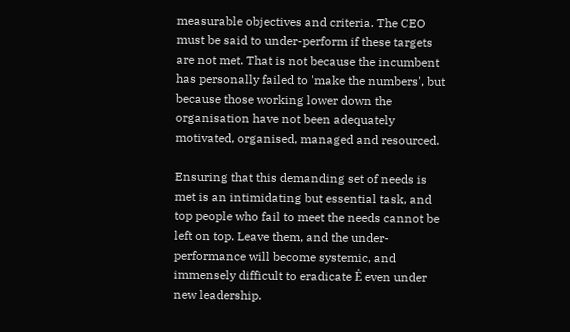measurable objectives and criteria. The CEO must be said to under-perform if these targets are not met. That is not because the incumbent has personally failed to 'make the numbers', but because those working lower down the organisation have not been adequately motivated, organised, managed and resourced.

Ensuring that this demanding set of needs is met is an intimidating but essential task, and top people who fail to meet the needs cannot be left on top. Leave them, and the under-performance will become systemic, and immensely difficult to eradicate Ė even under new leadership.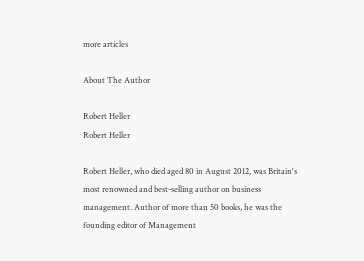more articles

About The Author

Robert Heller
Robert Heller

Robert Heller, who died aged 80 in August 2012, was Britain's most renowned and best-selling author on business management. Author of more than 50 books, he was the founding editor of Management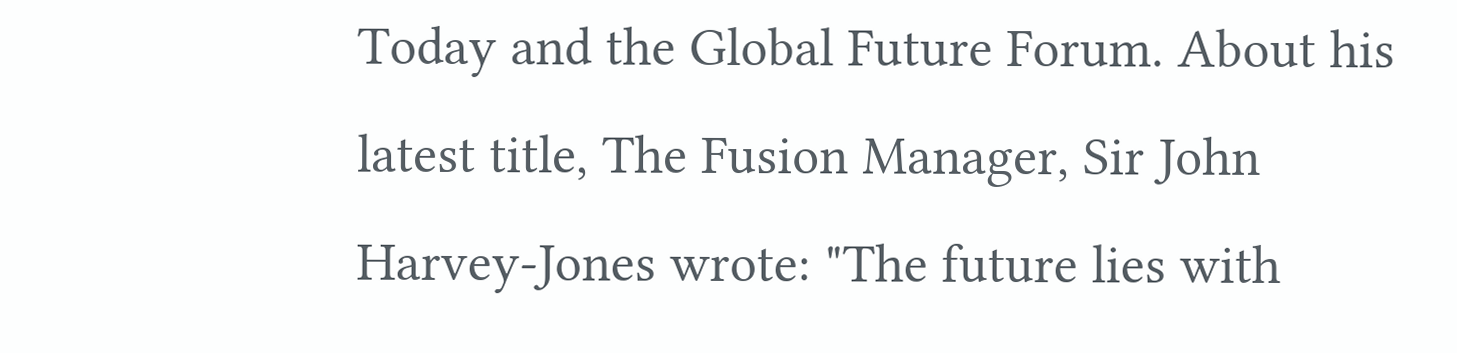Today and the Global Future Forum. About his latest title, The Fusion Manager, Sir John Harvey-Jones wrote: "The future lies with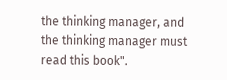the thinking manager, and the thinking manager must read this book".